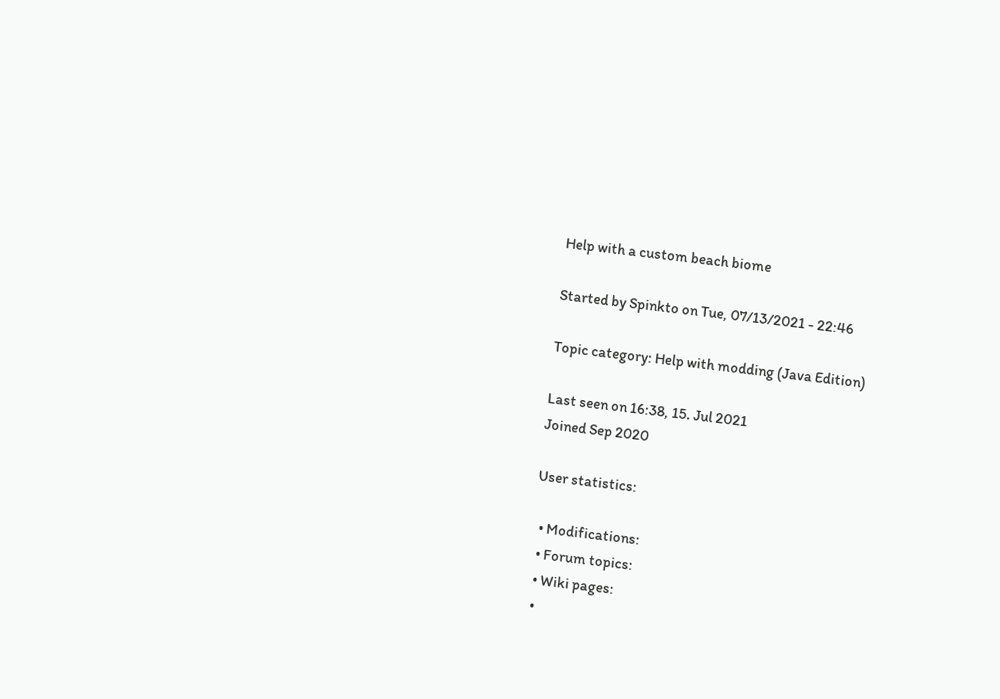Help with a custom beach biome

Started by Spinkto on Tue, 07/13/2021 - 22:46

Topic category: Help with modding (Java Edition)

Last seen on 16:38, 15. Jul 2021
Joined Sep 2020

User statistics:

  • Modifications:
  • Forum topics:
  • Wiki pages:
  •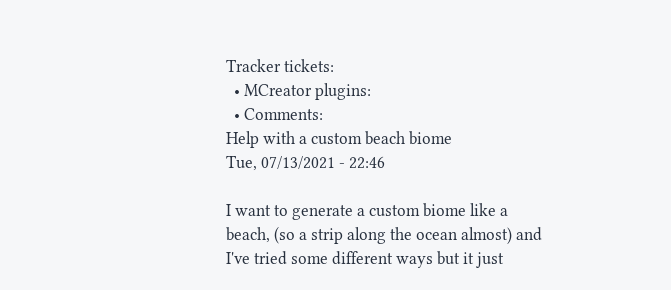Tracker tickets:
  • MCreator plugins:
  • Comments:
Help with a custom beach biome
Tue, 07/13/2021 - 22:46

I want to generate a custom biome like a beach, (so a strip along the ocean almost) and I've tried some different ways but it just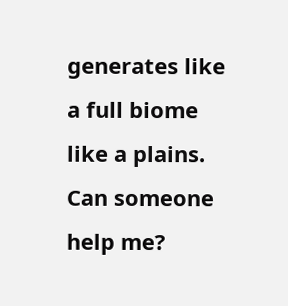generates like a full biome like a plains.  Can someone help me?